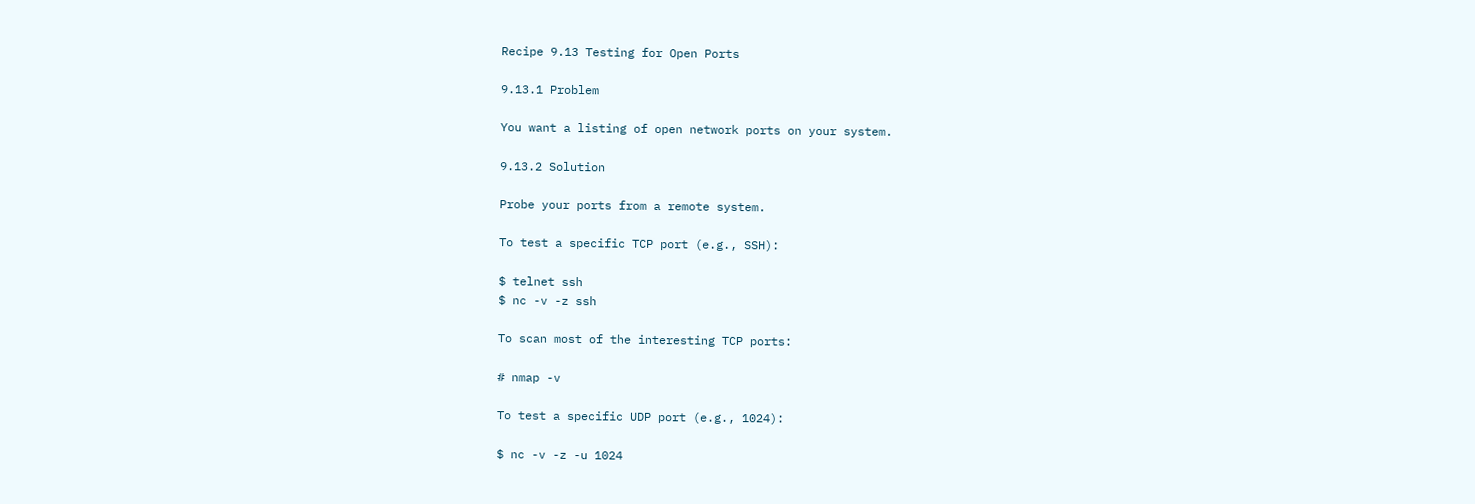Recipe 9.13 Testing for Open Ports

9.13.1 Problem

You want a listing of open network ports on your system.

9.13.2 Solution

Probe your ports from a remote system.

To test a specific TCP port (e.g., SSH):

$ telnet ssh
$ nc -v -z ssh

To scan most of the interesting TCP ports:

# nmap -v

To test a specific UDP port (e.g., 1024):

$ nc -v -z -u 1024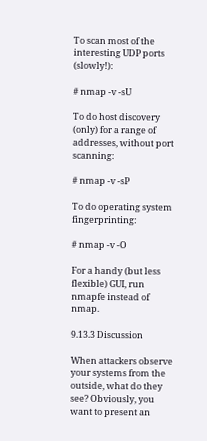To scan most of the interesting UDP ports (slowly!):

# nmap -v -sU

To do host discovery (only) for a range of addresses, without port scanning:

# nmap -v -sP

To do operating system fingerprinting:

# nmap -v -O

For a handy (but less flexible) GUI, run nmapfe instead of nmap.

9.13.3 Discussion

When attackers observe your systems from the outside, what do they see? Obviously, you want to present an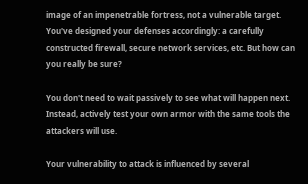image of an impenetrable fortress, not a vulnerable target. You've designed your defenses accordingly: a carefully constructed firewall, secure network services, etc. But how can you really be sure?

You don't need to wait passively to see what will happen next. Instead, actively test your own armor with the same tools the attackers will use.

Your vulnerability to attack is influenced by several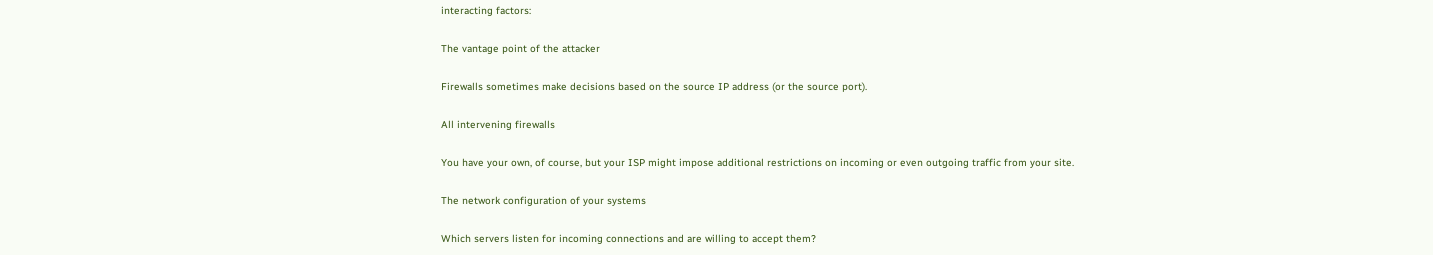interacting factors:

The vantage point of the attacker

Firewalls sometimes make decisions based on the source IP address (or the source port).

All intervening firewalls

You have your own, of course, but your ISP might impose additional restrictions on incoming or even outgoing traffic from your site.

The network configuration of your systems

Which servers listen for incoming connections and are willing to accept them?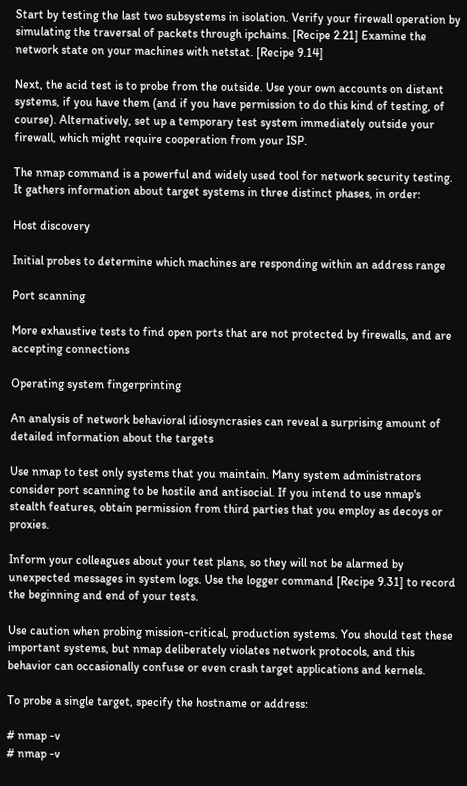Start by testing the last two subsystems in isolation. Verify your firewall operation by simulating the traversal of packets through ipchains. [Recipe 2.21] Examine the network state on your machines with netstat. [Recipe 9.14]

Next, the acid test is to probe from the outside. Use your own accounts on distant systems, if you have them (and if you have permission to do this kind of testing, of course). Alternatively, set up a temporary test system immediately outside your firewall, which might require cooperation from your ISP.

The nmap command is a powerful and widely used tool for network security testing. It gathers information about target systems in three distinct phases, in order:

Host discovery

Initial probes to determine which machines are responding within an address range

Port scanning

More exhaustive tests to find open ports that are not protected by firewalls, and are accepting connections

Operating system fingerprinting

An analysis of network behavioral idiosyncrasies can reveal a surprising amount of detailed information about the targets

Use nmap to test only systems that you maintain. Many system administrators consider port scanning to be hostile and antisocial. If you intend to use nmap's stealth features, obtain permission from third parties that you employ as decoys or proxies.

Inform your colleagues about your test plans, so they will not be alarmed by unexpected messages in system logs. Use the logger command [Recipe 9.31] to record the beginning and end of your tests.

Use caution when probing mission-critical, production systems. You should test these important systems, but nmap deliberately violates network protocols, and this behavior can occasionally confuse or even crash target applications and kernels.

To probe a single target, specify the hostname or address:

# nmap -v
# nmap -v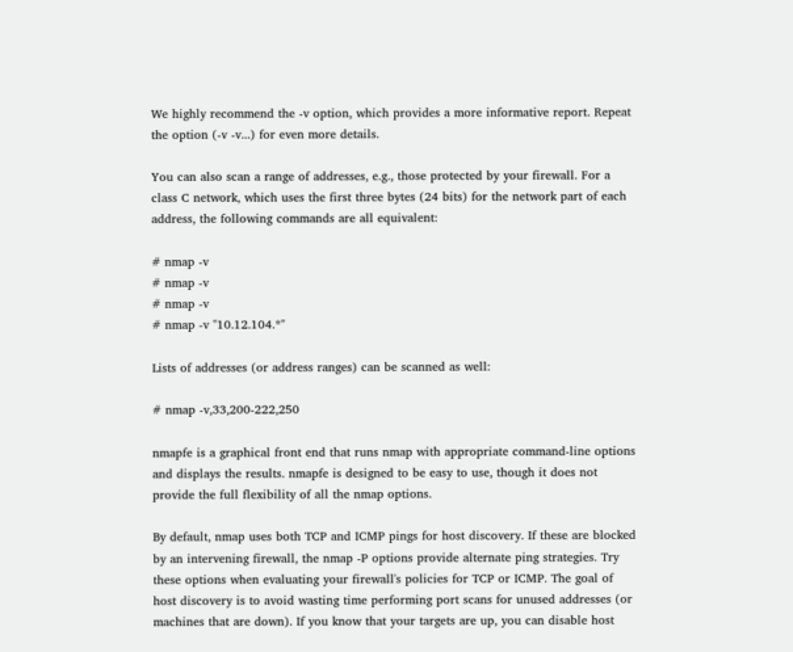We highly recommend the -v option, which provides a more informative report. Repeat the option (-v -v...) for even more details.

You can also scan a range of addresses, e.g., those protected by your firewall. For a class C network, which uses the first three bytes (24 bits) for the network part of each address, the following commands are all equivalent:

# nmap -v
# nmap -v
# nmap -v
# nmap -v "10.12.104.*"

Lists of addresses (or address ranges) can be scanned as well:

# nmap -v,33,200-222,250

nmapfe is a graphical front end that runs nmap with appropriate command-line options and displays the results. nmapfe is designed to be easy to use, though it does not provide the full flexibility of all the nmap options.

By default, nmap uses both TCP and ICMP pings for host discovery. If these are blocked by an intervening firewall, the nmap -P options provide alternate ping strategies. Try these options when evaluating your firewall's policies for TCP or ICMP. The goal of host discovery is to avoid wasting time performing port scans for unused addresses (or machines that are down). If you know that your targets are up, you can disable host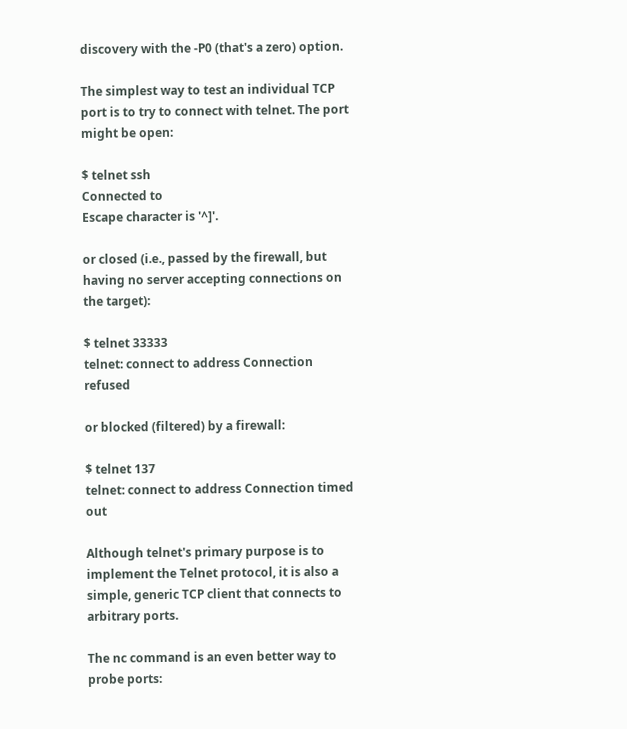discovery with the -P0 (that's a zero) option.

The simplest way to test an individual TCP port is to try to connect with telnet. The port might be open:

$ telnet ssh
Connected to
Escape character is '^]'.

or closed (i.e., passed by the firewall, but having no server accepting connections on the target):

$ telnet 33333
telnet: connect to address Connection refused

or blocked (filtered) by a firewall:

$ telnet 137
telnet: connect to address Connection timed out

Although telnet's primary purpose is to implement the Telnet protocol, it is also a simple, generic TCP client that connects to arbitrary ports.

The nc command is an even better way to probe ports: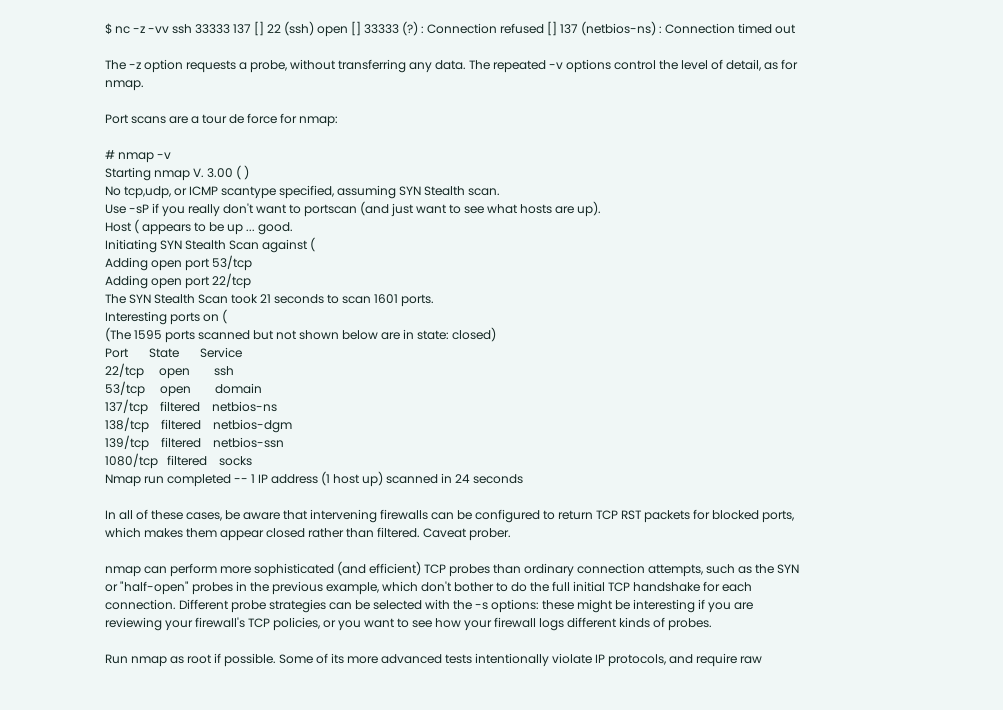$ nc -z -vv ssh 33333 137 [] 22 (ssh) open [] 33333 (?) : Connection refused [] 137 (netbios-ns) : Connection timed out

The -z option requests a probe, without transferring any data. The repeated -v options control the level of detail, as for nmap.

Port scans are a tour de force for nmap:

# nmap -v
Starting nmap V. 3.00 ( )
No tcp,udp, or ICMP scantype specified, assuming SYN Stealth scan.
Use -sP if you really don't want to portscan (and just want to see what hosts are up).
Host ( appears to be up ... good.
Initiating SYN Stealth Scan against (
Adding open port 53/tcp
Adding open port 22/tcp
The SYN Stealth Scan took 21 seconds to scan 1601 ports.
Interesting ports on (
(The 1595 ports scanned but not shown below are in state: closed)
Port       State       Service
22/tcp     open        ssh
53/tcp     open        domain
137/tcp    filtered    netbios-ns
138/tcp    filtered    netbios-dgm
139/tcp    filtered    netbios-ssn
1080/tcp   filtered    socks
Nmap run completed -- 1 IP address (1 host up) scanned in 24 seconds

In all of these cases, be aware that intervening firewalls can be configured to return TCP RST packets for blocked ports, which makes them appear closed rather than filtered. Caveat prober.

nmap can perform more sophisticated (and efficient) TCP probes than ordinary connection attempts, such as the SYN or "half-open" probes in the previous example, which don't bother to do the full initial TCP handshake for each connection. Different probe strategies can be selected with the -s options: these might be interesting if you are reviewing your firewall's TCP policies, or you want to see how your firewall logs different kinds of probes.

Run nmap as root if possible. Some of its more advanced tests intentionally violate IP protocols, and require raw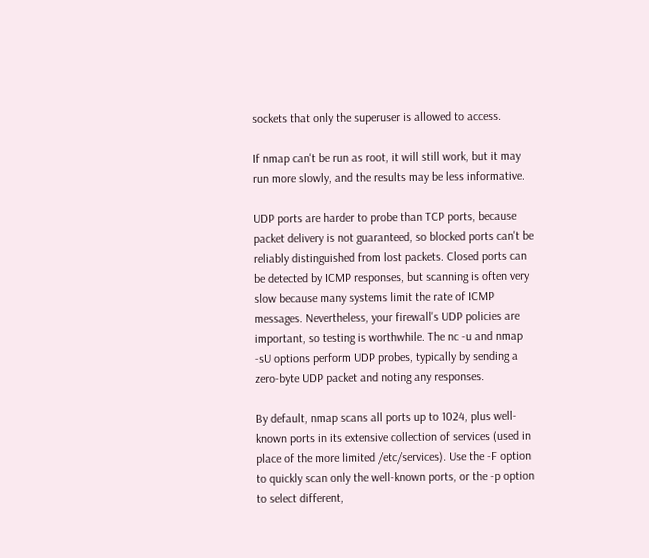sockets that only the superuser is allowed to access.

If nmap can't be run as root, it will still work, but it may run more slowly, and the results may be less informative.

UDP ports are harder to probe than TCP ports, because packet delivery is not guaranteed, so blocked ports can't be reliably distinguished from lost packets. Closed ports can be detected by ICMP responses, but scanning is often very slow because many systems limit the rate of ICMP messages. Nevertheless, your firewall's UDP policies are important, so testing is worthwhile. The nc -u and nmap -sU options perform UDP probes, typically by sending a zero-byte UDP packet and noting any responses.

By default, nmap scans all ports up to 1024, plus well-known ports in its extensive collection of services (used in place of the more limited /etc/services). Use the -F option to quickly scan only the well-known ports, or the -p option to select different,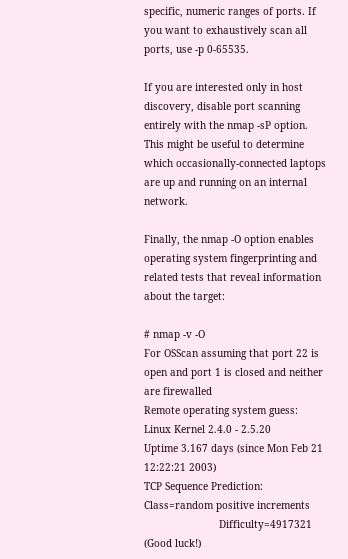specific, numeric ranges of ports. If you want to exhaustively scan all ports, use -p 0-65535.

If you are interested only in host discovery, disable port scanning entirely with the nmap -sP option. This might be useful to determine which occasionally-connected laptops are up and running on an internal network.

Finally, the nmap -O option enables operating system fingerprinting and related tests that reveal information about the target:

# nmap -v -O
For OSScan assuming that port 22 is open and port 1 is closed and neither are firewalled
Remote operating system guess: Linux Kernel 2.4.0 - 2.5.20
Uptime 3.167 days (since Mon Feb 21 12:22:21 2003)
TCP Sequence Prediction: Class=random positive increments
                         Difficulty=4917321 (Good luck!)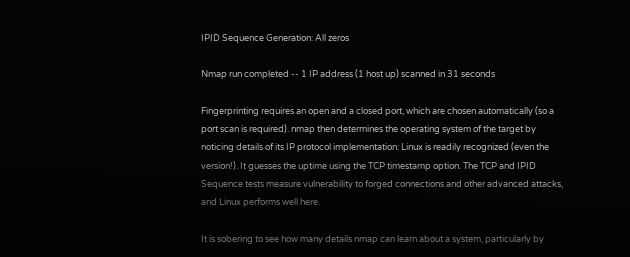IPID Sequence Generation: All zeros

Nmap run completed -- 1 IP address (1 host up) scanned in 31 seconds

Fingerprinting requires an open and a closed port, which are chosen automatically (so a port scan is required). nmap then determines the operating system of the target by noticing details of its IP protocol implementation: Linux is readily recognized (even the version!). It guesses the uptime using the TCP timestamp option. The TCP and IPID Sequence tests measure vulnerability to forged connections and other advanced attacks, and Linux performs well here.

It is sobering to see how many details nmap can learn about a system, particularly by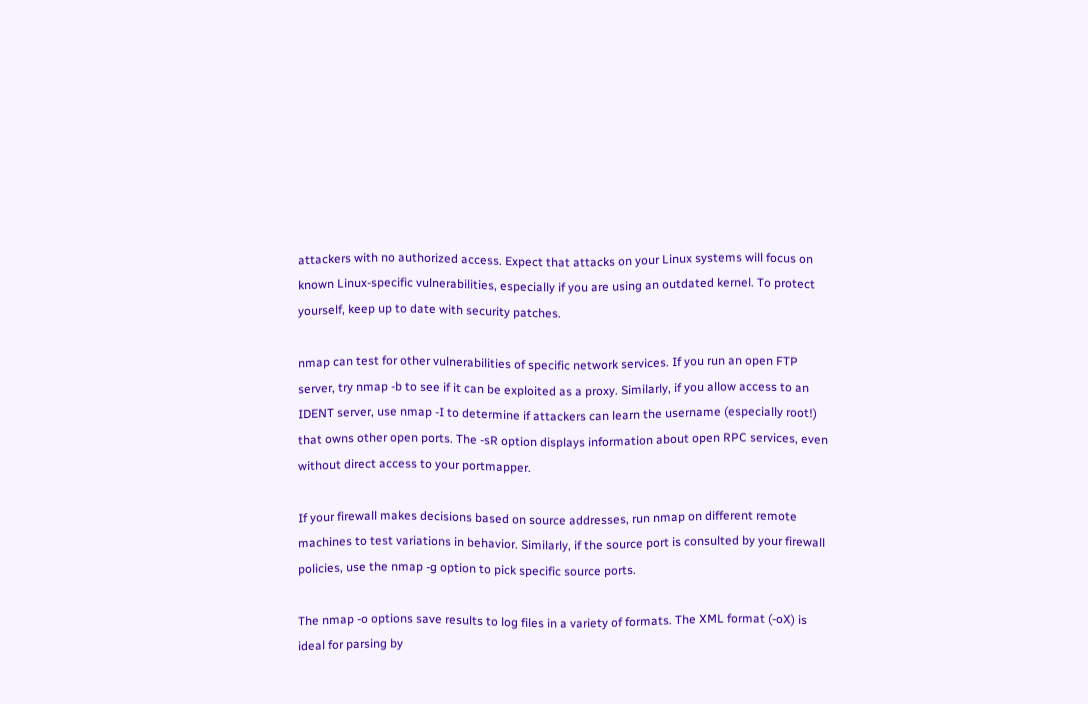attackers with no authorized access. Expect that attacks on your Linux systems will focus on known Linux-specific vulnerabilities, especially if you are using an outdated kernel. To protect yourself, keep up to date with security patches.

nmap can test for other vulnerabilities of specific network services. If you run an open FTP server, try nmap -b to see if it can be exploited as a proxy. Similarly, if you allow access to an IDENT server, use nmap -I to determine if attackers can learn the username (especially root!) that owns other open ports. The -sR option displays information about open RPC services, even without direct access to your portmapper.

If your firewall makes decisions based on source addresses, run nmap on different remote machines to test variations in behavior. Similarly, if the source port is consulted by your firewall policies, use the nmap -g option to pick specific source ports.

The nmap -o options save results to log files in a variety of formats. The XML format (-oX) is ideal for parsing by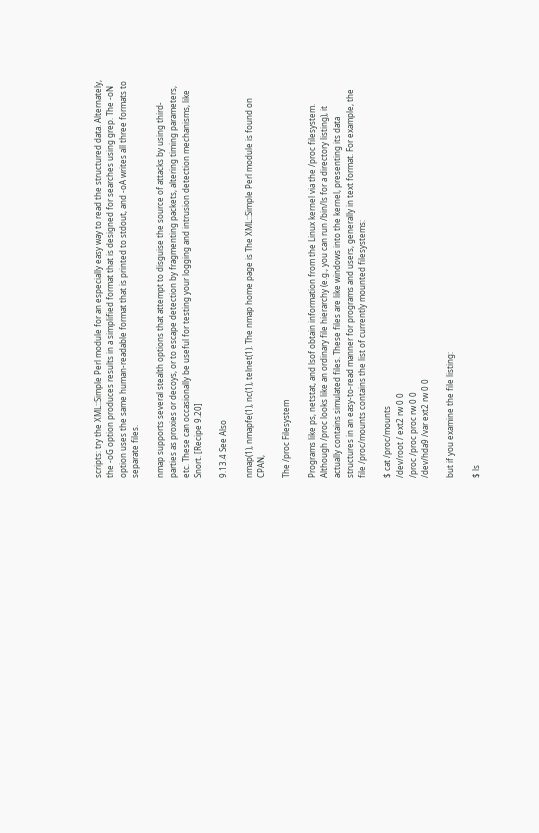scripts: try the XML::Simple Perl module for an especially easy way to read the structured data. Alternately, the -oG option produces results in a simplified format that is designed for searches using grep. The -oN option uses the same human-readable format that is printed to stdout, and -oA writes all three formats to separate files.

nmap supports several stealth options that attempt to disguise the source of attacks by using third-parties as proxies or decoys, or to escape detection by fragmenting packets, altering timing parameters, etc. These can occasionally be useful for testing your logging and intrusion detection mechanisms, like Snort. [Recipe 9.20]

9.13.4 See Also

nmap(1), nmapfe(1), nc(1), telnet(1). The nmap home page is The XML::Simple Perl module is found on CPAN,

The /proc Filesystem

Programs like ps, netstat, and lsof obtain information from the Linux kernel via the /proc filesystem. Although /proc looks like an ordinary file hierarchy (e.g., you can run /bin/ls for a directory listing), it actually contains simulated files. These files are like windows into the kernel, presenting its data structures in an easy-to-read manner for programs and users, generally in text format. For example, the file /proc/mounts contains the list of currently mounted filesystems:

$ cat /proc/mounts
/dev/root / ext2 rw 0 0
/proc /proc proc rw 0 0
/dev/hda9 /var ext2 rw 0 0

but if you examine the file listing:

$ ls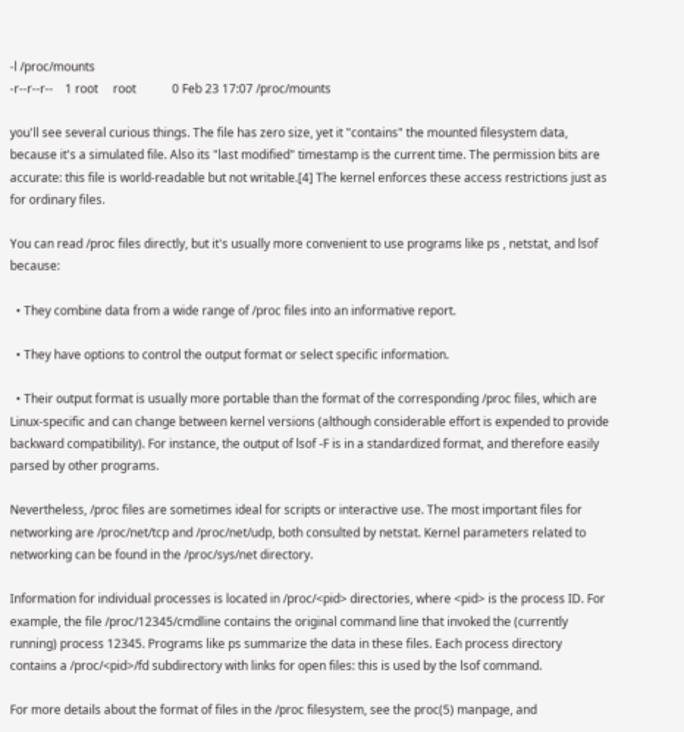-l /proc/mounts
-r--r--r--    1 root     root            0 Feb 23 17:07 /proc/mounts

you'll see several curious things. The file has zero size, yet it "contains" the mounted filesystem data, because it's a simulated file. Also its "last modified" timestamp is the current time. The permission bits are accurate: this file is world-readable but not writable.[4] The kernel enforces these access restrictions just as for ordinary files.

You can read /proc files directly, but it's usually more convenient to use programs like ps , netstat, and lsof because:

  • They combine data from a wide range of /proc files into an informative report.

  • They have options to control the output format or select specific information.

  • Their output format is usually more portable than the format of the corresponding /proc files, which are Linux-specific and can change between kernel versions (although considerable effort is expended to provide backward compatibility). For instance, the output of lsof -F is in a standardized format, and therefore easily parsed by other programs.

Nevertheless, /proc files are sometimes ideal for scripts or interactive use. The most important files for networking are /proc/net/tcp and /proc/net/udp, both consulted by netstat. Kernel parameters related to networking can be found in the /proc/sys/net directory.

Information for individual processes is located in /proc/<pid> directories, where <pid> is the process ID. For example, the file /proc/12345/cmdline contains the original command line that invoked the (currently running) process 12345. Programs like ps summarize the data in these files. Each process directory contains a /proc/<pid>/fd subdirectory with links for open files: this is used by the lsof command.

For more details about the format of files in the /proc filesystem, see the proc(5) manpage, and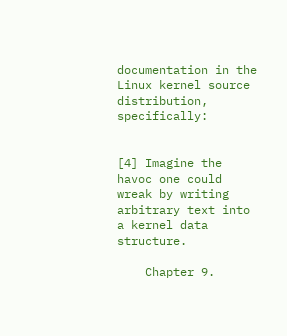documentation in the Linux kernel source distribution, specifically:


[4] Imagine the havoc one could wreak by writing arbitrary text into a kernel data structure.

    Chapter 9.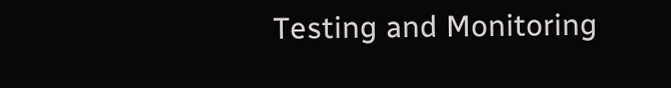Testing and Monitoring